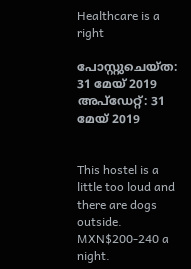Healthcare is a right

പോസ്റ്റുചെയ്ത: 31 മേയ് 2019
അപ്ഡേറ്റ്: 31 മേയ് 2019


This hostel is a little too loud and there are dogs outside. MXN$200-240 a night.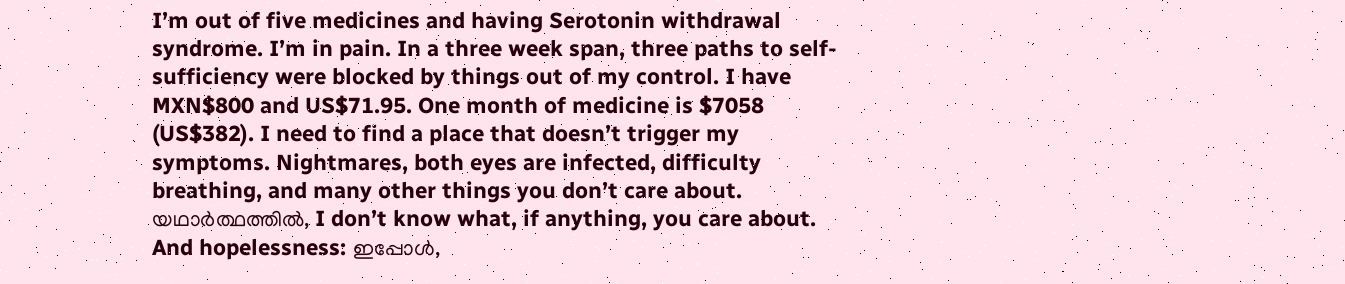I’m out of five medicines and having Serotonin withdrawal syndrome. I’m in pain. In a three week span, three paths to self-sufficiency were blocked by things out of my control. I have MXN$800 and US$71.95. One month of medicine is $7058 (US$382). I need to find a place that doesn’t trigger my symptoms. Nightmares, both eyes are infected, difficulty breathing, and many other things you don’t care about. യഥാർത്ഥത്തിൽ, I don’t know what, if anything, you care about. And hopelessness: ഇപ്പോൾ,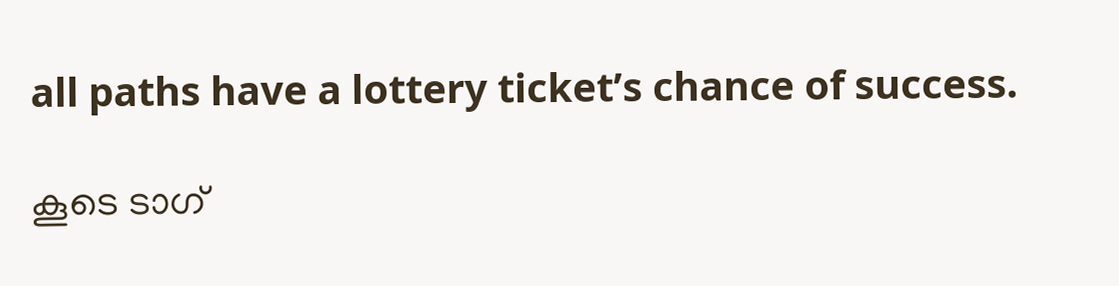all paths have a lottery ticket’s chance of success.

കൂടെ ടാഗ്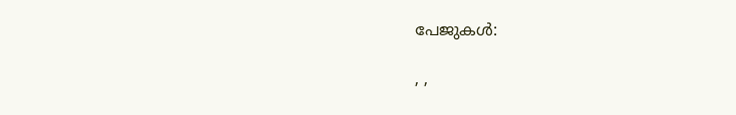പേജുകൾ:

, ,